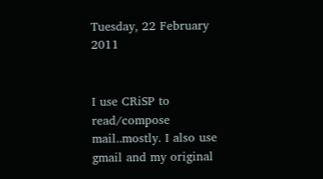Tuesday, 22 February 2011


I use CRiSP to read/compose mail..mostly. I also use gmail and my original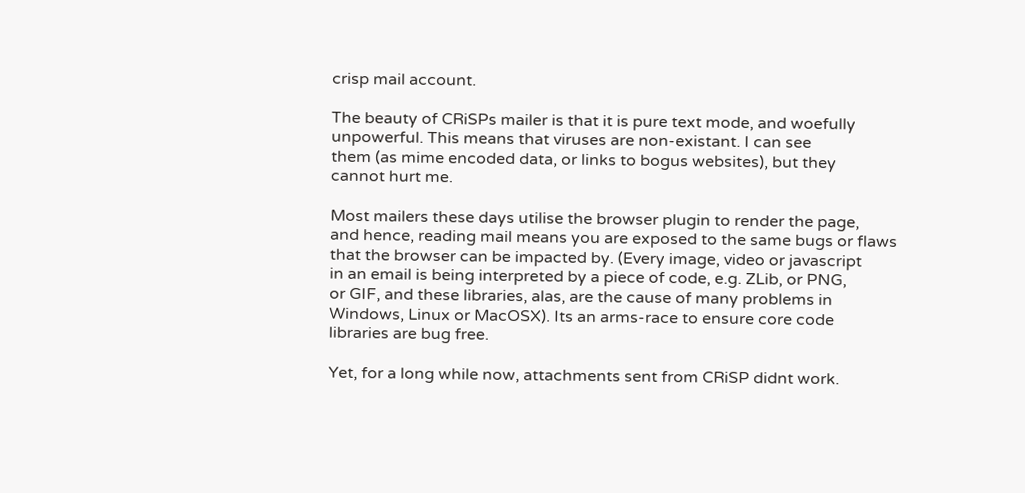crisp mail account.

The beauty of CRiSPs mailer is that it is pure text mode, and woefully
unpowerful. This means that viruses are non-existant. I can see
them (as mime encoded data, or links to bogus websites), but they
cannot hurt me.

Most mailers these days utilise the browser plugin to render the page,
and hence, reading mail means you are exposed to the same bugs or flaws
that the browser can be impacted by. (Every image, video or javascript
in an email is being interpreted by a piece of code, e.g. ZLib, or PNG,
or GIF, and these libraries, alas, are the cause of many problems in
Windows, Linux or MacOSX). Its an arms-race to ensure core code
libraries are bug free.

Yet, for a long while now, attachments sent from CRiSP didnt work.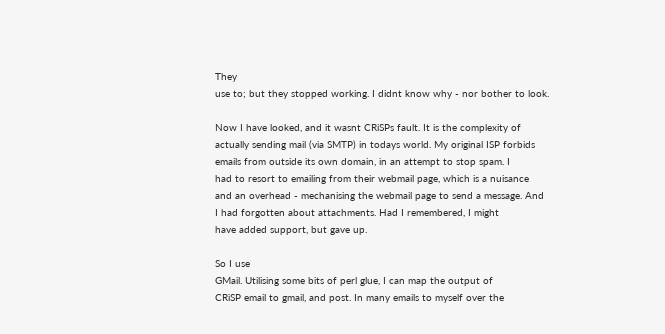They
use to; but they stopped working. I didnt know why - nor bother to look.

Now I have looked, and it wasnt CRiSPs fault. It is the complexity of
actually sending mail (via SMTP) in todays world. My original ISP forbids
emails from outside its own domain, in an attempt to stop spam. I
had to resort to emailing from their webmail page, which is a nuisance
and an overhead - mechanising the webmail page to send a message. And
I had forgotten about attachments. Had I remembered, I might
have added support, but gave up.

So I use
GMail. Utilising some bits of perl glue, I can map the output of
CRiSP email to gmail, and post. In many emails to myself over the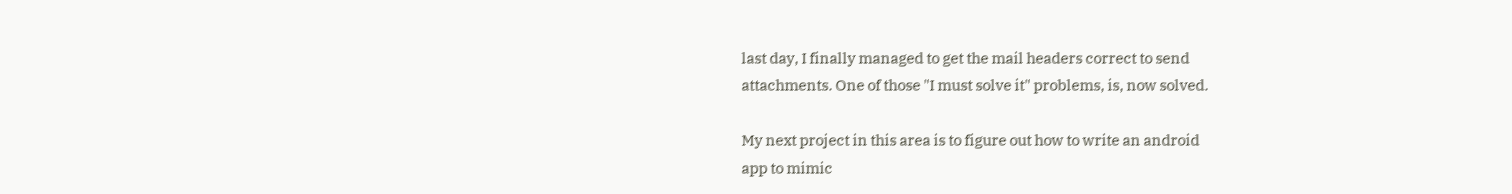last day, I finally managed to get the mail headers correct to send
attachments. One of those "I must solve it" problems, is, now solved.

My next project in this area is to figure out how to write an android
app to mimic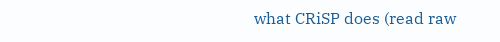what CRiSP does (read raw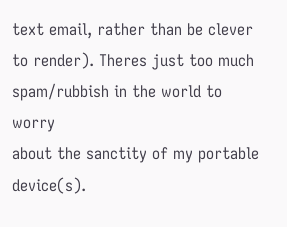text email, rather than be clever
to render). Theres just too much spam/rubbish in the world to worry
about the sanctity of my portable device(s).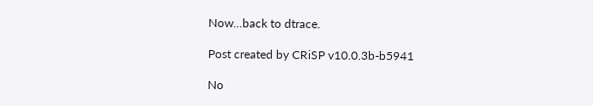Now...back to dtrace.

Post created by CRiSP v10.0.3b-b5941

No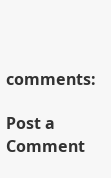comments:

Post a Comment